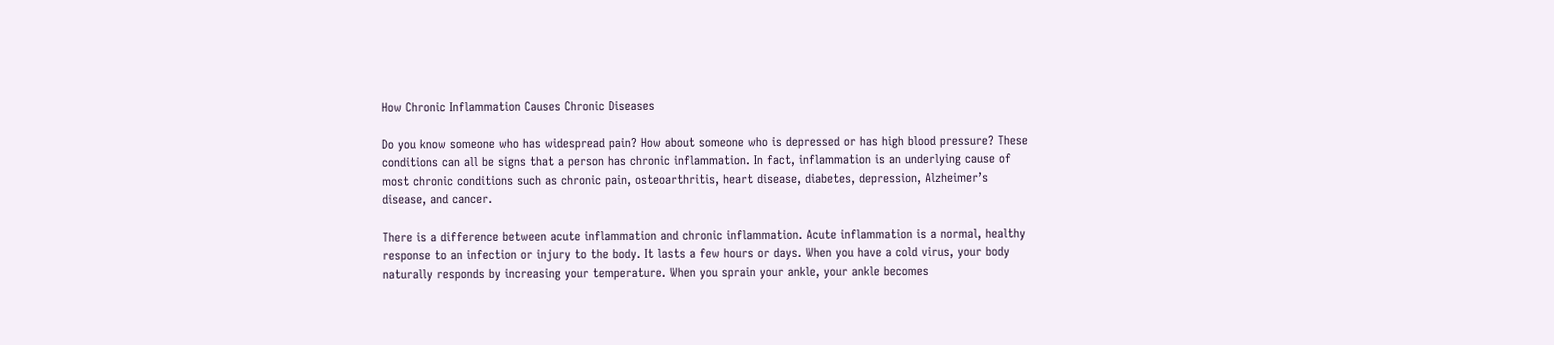How Chronic Inflammation Causes Chronic Diseases

Do you know someone who has widespread pain? How about someone who is depressed or has high blood pressure? These conditions can all be signs that a person has chronic inflammation. In fact, inflammation is an underlying cause of most chronic conditions such as chronic pain, osteoarthritis, heart disease, diabetes, depression, Alzheimer’s disease, and cancer.

There is a difference between acute inflammation and chronic inflammation. Acute inflammation is a normal, healthy response to an infection or injury to the body. It lasts a few hours or days. When you have a cold virus, your body naturally responds by increasing your temperature. When you sprain your ankle, your ankle becomes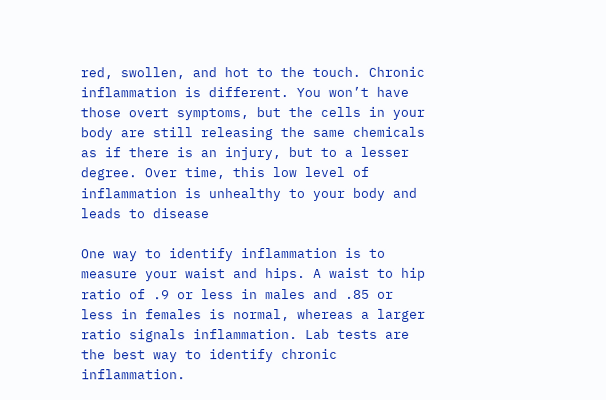red, swollen, and hot to the touch. Chronic inflammation is different. You won’t have those overt symptoms, but the cells in your body are still releasing the same chemicals as if there is an injury, but to a lesser degree. Over time, this low level of inflammation is unhealthy to your body and leads to disease

One way to identify inflammation is to measure your waist and hips. A waist to hip ratio of .9 or less in males and .85 or less in females is normal, whereas a larger ratio signals inflammation. Lab tests are the best way to identify chronic inflammation.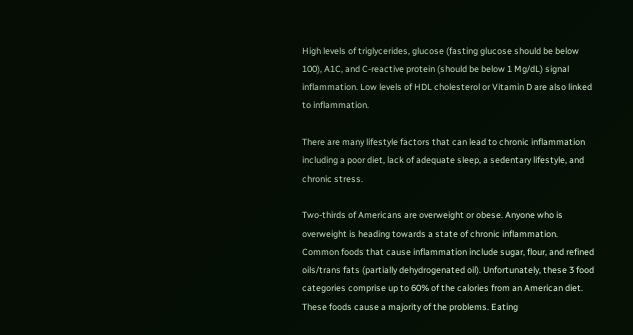High levels of triglycerides, glucose (fasting glucose should be below 100), A1C, and C-reactive protein (should be below 1 Mg/dL) signal inflammation. Low levels of HDL cholesterol or Vitamin D are also linked to inflammation.

There are many lifestyle factors that can lead to chronic inflammation including a poor diet, lack of adequate sleep, a sedentary lifestyle, and chronic stress.

Two-thirds of Americans are overweight or obese. Anyone who is overweight is heading towards a state of chronic inflammation. Common foods that cause inflammation include sugar, flour, and refined oils/trans fats (partially dehydrogenated oil). Unfortunately, these 3 food categories comprise up to 60% of the calories from an American diet. These foods cause a majority of the problems. Eating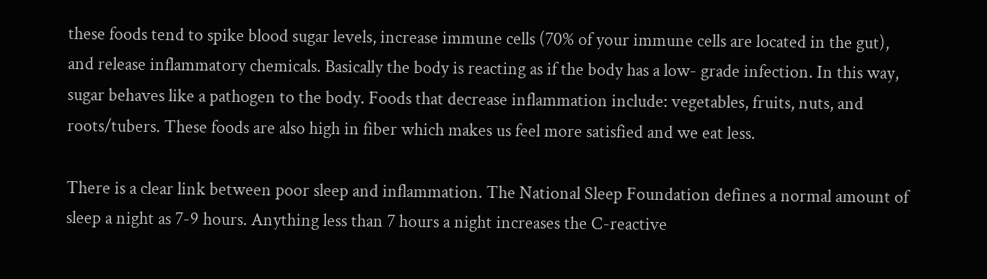these foods tend to spike blood sugar levels, increase immune cells (70% of your immune cells are located in the gut), and release inflammatory chemicals. Basically the body is reacting as if the body has a low- grade infection. In this way, sugar behaves like a pathogen to the body. Foods that decrease inflammation include: vegetables, fruits, nuts, and roots/tubers. These foods are also high in fiber which makes us feel more satisfied and we eat less.

There is a clear link between poor sleep and inflammation. The National Sleep Foundation defines a normal amount of sleep a night as 7-9 hours. Anything less than 7 hours a night increases the C-reactive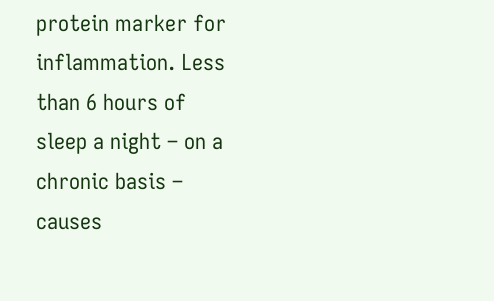protein marker for inflammation. Less than 6 hours of sleep a night – on a chronic basis – causes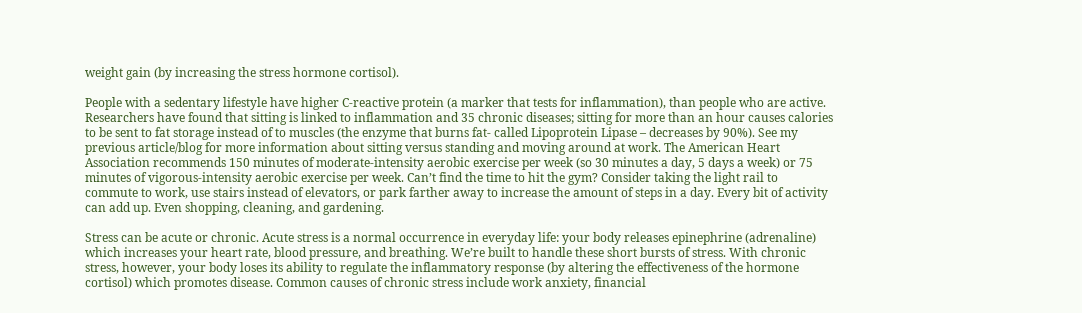weight gain (by increasing the stress hormone cortisol).

People with a sedentary lifestyle have higher C-reactive protein (a marker that tests for inflammation), than people who are active. Researchers have found that sitting is linked to inflammation and 35 chronic diseases; sitting for more than an hour causes calories to be sent to fat storage instead of to muscles (the enzyme that burns fat- called Lipoprotein Lipase – decreases by 90%). See my previous article/blog for more information about sitting versus standing and moving around at work. The American Heart Association recommends 150 minutes of moderate-intensity aerobic exercise per week (so 30 minutes a day, 5 days a week) or 75 minutes of vigorous-intensity aerobic exercise per week. Can’t find the time to hit the gym? Consider taking the light rail to commute to work, use stairs instead of elevators, or park farther away to increase the amount of steps in a day. Every bit of activity can add up. Even shopping, cleaning, and gardening.

Stress can be acute or chronic. Acute stress is a normal occurrence in everyday life: your body releases epinephrine (adrenaline) which increases your heart rate, blood pressure, and breathing. We’re built to handle these short bursts of stress. With chronic stress, however, your body loses its ability to regulate the inflammatory response (by altering the effectiveness of the hormone cortisol) which promotes disease. Common causes of chronic stress include work anxiety, financial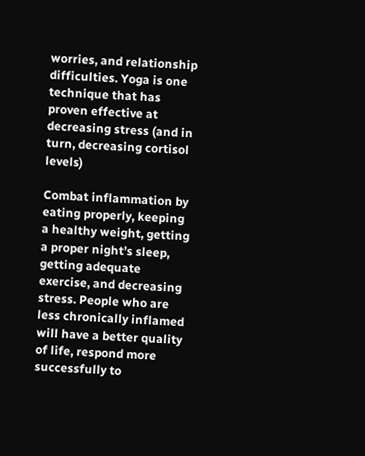worries, and relationship difficulties. Yoga is one technique that has proven effective at decreasing stress (and in turn, decreasing cortisol levels)

Combat inflammation by eating properly, keeping a healthy weight, getting a proper night’s sleep, getting adequate exercise, and decreasing stress. People who are less chronically inflamed will have a better quality of life, respond more successfully to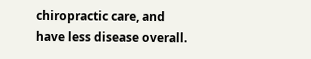chiropractic care, and have less disease overall.